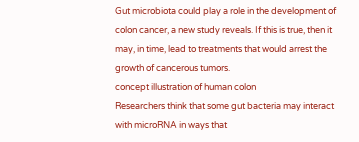Gut microbiota could play a role in the development of colon cancer, a new study reveals. If this is true, then it may, in time, lead to treatments that would arrest the growth of cancerous tumors.
concept illustration of human colon
Researchers think that some gut bacteria may interact with microRNA in ways that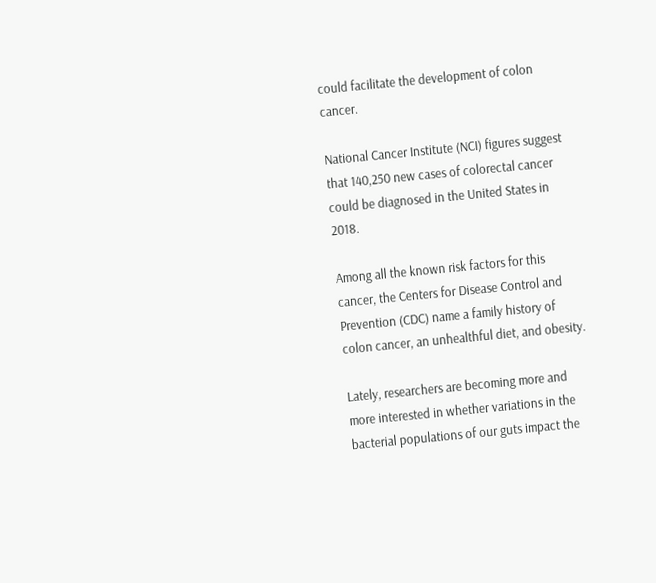could facilitate the development of colon cancer.

National Cancer Institute (NCI) figures suggest that 140,250 new cases of colorectal cancer could be diagnosed in the United States in 2018.

Among all the known risk factors for this cancer, the Centers for Disease Control and Prevention (CDC) name a family history of colon cancer, an unhealthful diet, and obesity.

Lately, researchers are becoming more and more interested in whether variations in the bacterial populations of our guts impact the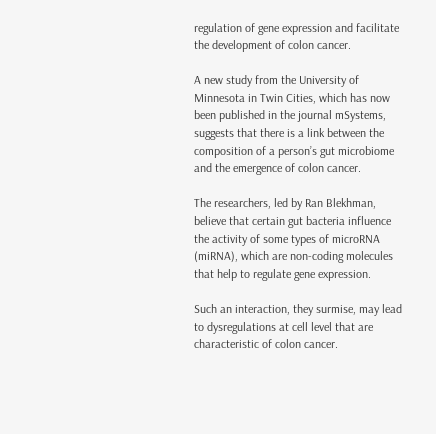regulation of gene expression and facilitate the development of colon cancer.

A new study from the University of Minnesota in Twin Cities, which has now been published in the journal mSystems, suggests that there is a link between the composition of a person’s gut microbiome and the emergence of colon cancer.

The researchers, led by Ran Blekhman, believe that certain gut bacteria influence the activity of some types of microRNA (miRNA), which are non-coding molecules that help to regulate gene expression.

Such an interaction, they surmise, may lead to dysregulations at cell level that are characteristic of colon cancer.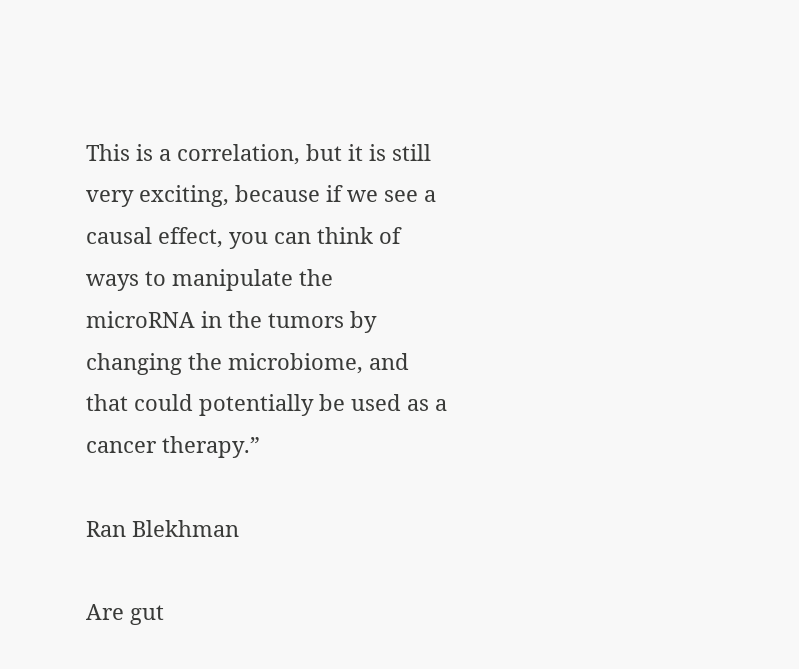This is a correlation, but it is still very exciting, because if we see a causal effect, you can think of ways to manipulate the microRNA in the tumors by changing the microbiome, and that could potentially be used as a cancer therapy.”

Ran Blekhman

Are gut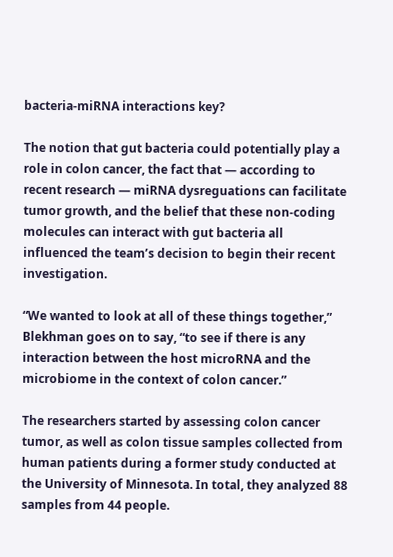bacteria-miRNA interactions key?

The notion that gut bacteria could potentially play a role in colon cancer, the fact that — according to recent research — miRNA dysreguations can facilitate tumor growth, and the belief that these non-coding molecules can interact with gut bacteria all influenced the team’s decision to begin their recent investigation.

“We wanted to look at all of these things together,” Blekhman goes on to say, “to see if there is any interaction between the host microRNA and the microbiome in the context of colon cancer.”

The researchers started by assessing colon cancer tumor, as well as colon tissue samples collected from human patients during a former study conducted at the University of Minnesota. In total, they analyzed 88 samples from 44 people.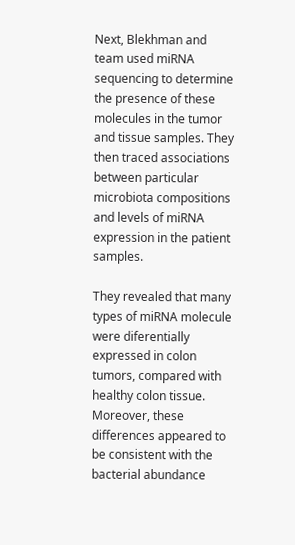Next, Blekhman and team used miRNA sequencing to determine the presence of these molecules in the tumor and tissue samples. They then traced associations between particular microbiota compositions and levels of miRNA expression in the patient samples.

They revealed that many types of miRNA molecule were diferentially expressed in colon tumors, compared with healthy colon tissue. Moreover, these differences appeared to be consistent with the bacterial abundance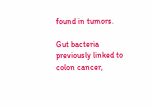found in tumors.

Gut bacteria previously linked to colon cancer,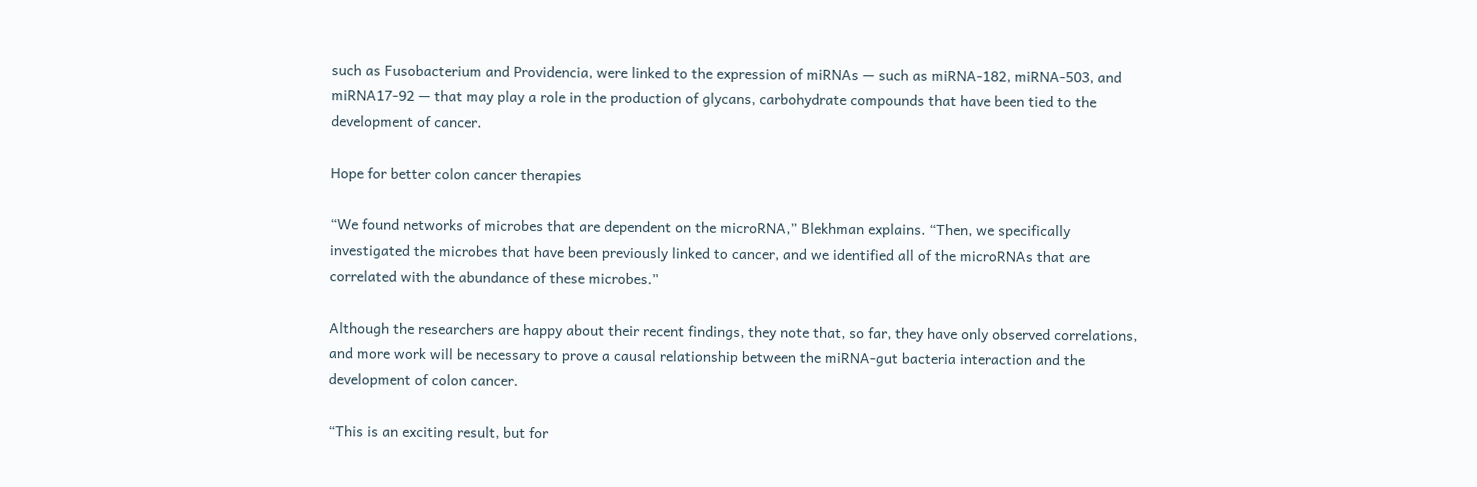such as Fusobacterium and Providencia, were linked to the expression of miRNAs — such as miRNA-182, miRNA-503, and miRNA17-92 — that may play a role in the production of glycans, carbohydrate compounds that have been tied to the development of cancer.

Hope for better colon cancer therapies

“We found networks of microbes that are dependent on the microRNA,” Blekhman explains. “Then, we specifically investigated the microbes that have been previously linked to cancer, and we identified all of the microRNAs that are correlated with the abundance of these microbes.”

Although the researchers are happy about their recent findings, they note that, so far, they have only observed correlations, and more work will be necessary to prove a causal relationship between the miRNA-gut bacteria interaction and the development of colon cancer.

“This is an exciting result, but for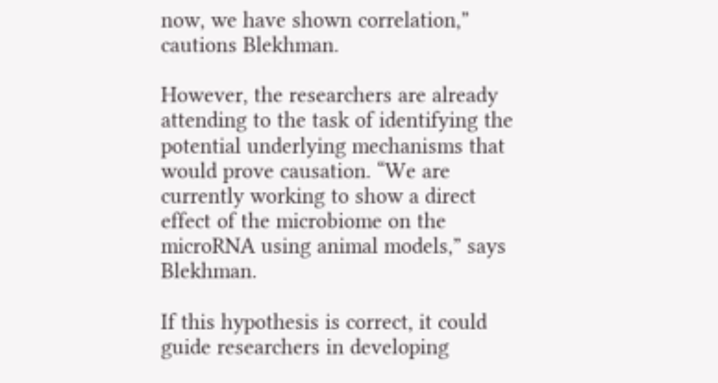now, we have shown correlation,” cautions Blekhman.

However, the researchers are already attending to the task of identifying the potential underlying mechanisms that would prove causation. “We are currently working to show a direct effect of the microbiome on the microRNA using animal models,” says Blekhman.

If this hypothesis is correct, it could guide researchers in developing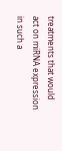treatments that would act on miRNA expression in such a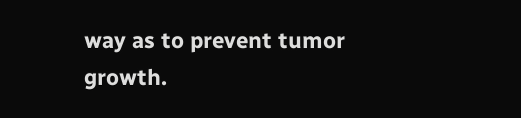way as to prevent tumor growth.